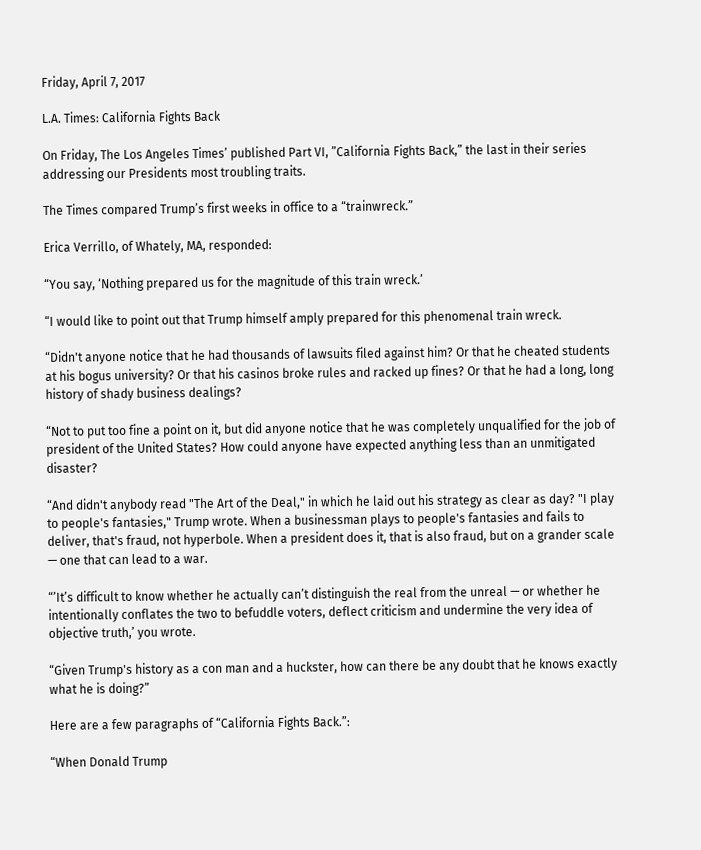Friday, April 7, 2017

L.A. Times: California Fights Back

On Friday, The Los Angeles Times’ published Part VI, ”California Fights Back,” the last in their series addressing our Presidents most troubling traits.

The Times compared Trump’s first weeks in office to a “trainwreck.”

Erica Verrillo, of Whately, MA, responded:

“You say, ‘Nothing prepared us for the magnitude of this train wreck.’

“I would like to point out that Trump himself amply prepared for this phenomenal train wreck.

“Didn't anyone notice that he had thousands of lawsuits filed against him? Or that he cheated students at his bogus university? Or that his casinos broke rules and racked up fines? Or that he had a long, long history of shady business dealings?

“Not to put too fine a point on it, but did anyone notice that he was completely unqualified for the job of president of the United States? How could anyone have expected anything less than an unmitigated disaster?

“And didn't anybody read "The Art of the Deal," in which he laid out his strategy as clear as day? "I play to people's fantasies," Trump wrote. When a businessman plays to people's fantasies and fails to deliver, that's fraud, not hyperbole. When a president does it, that is also fraud, but on a grander scale — one that can lead to a war.

“’It’s difficult to know whether he actually can’t distinguish the real from the unreal — or whether he intentionally conflates the two to befuddle voters, deflect criticism and undermine the very idea of objective truth,’ you wrote.

“Given Trump's history as a con man and a huckster, how can there be any doubt that he knows exactly what he is doing?”

Here are a few paragraphs of “California Fights Back.”:

“When Donald Trump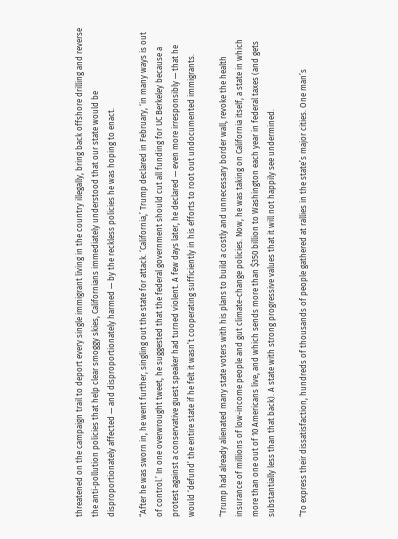threatened on the campaign trail to deport every single immigrant living in the country illegally, bring back offshore drilling and reverse the anti-pollution policies that help clear smoggy skies, Californians immediately understood that our state would be disproportionately affected — and disproportionately harmed — by the reckless policies he was hoping to enact.

“After he was sworn in, he went further, singling out the state for attack. ‘California,’ Trump declared in February, ‘in many ways is out of control.’ In one overwrought tweet, he suggested that the federal government should cut all funding for UC Berkeley because a protest against a conservative guest speaker had turned violent. A few days later, he declared — even more irresponsibly — that he would ‘defund’ the entire state if he felt it wasn’t cooperating sufficiently in his efforts to root out undocumented immigrants.

“Trump had already alienated many state voters with his plans to build a costly and unnecessary border wall, revoke the health insurance of millions of low-income people and gut climate-change policies. Now, he was taking on California itself, a state in which more than one out of 10 Americans live, and which sends more than $350 billion to Washington each year in federal taxes (and gets substantially less than that back). A state with strong progressive values that it will not happily see undermined.

“To express their dissatisfaction, hundreds of thousands of people gathered at rallies in the state’s major cities. One man’s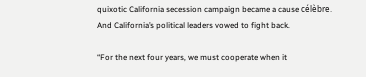quixotic California secession campaign became a cause célèbre. And California’s political leaders vowed to fight back.

“For the next four years, we must cooperate when it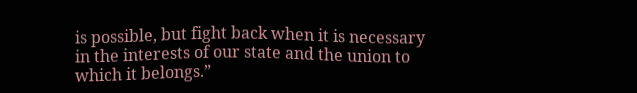is possible, but fight back when it is necessary in the interests of our state and the union to which it belongs.”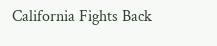California Fights Back